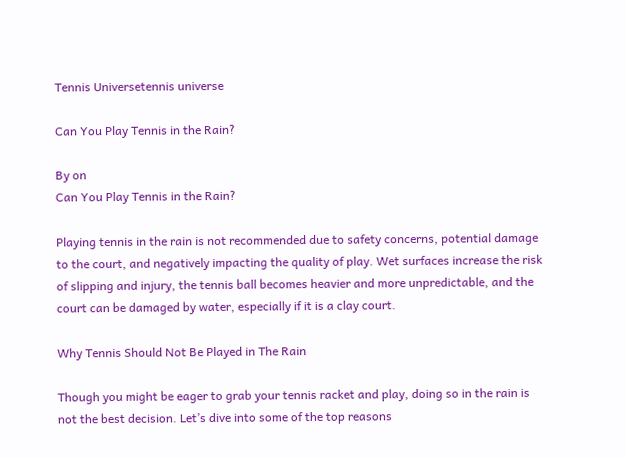Tennis Universetennis universe

Can You Play Tennis in the Rain?

By on
Can You Play Tennis in the Rain?

Playing tennis in the rain is not recommended due to safety concerns, potential damage to the court, and negatively impacting the quality of play. Wet surfaces increase the risk of slipping and injury, the tennis ball becomes heavier and more unpredictable, and the court can be damaged by water, especially if it is a clay court.

Why Tennis Should Not Be Played in The Rain

Though you might be eager to grab your tennis racket and play, doing so in the rain is not the best decision. Let’s dive into some of the top reasons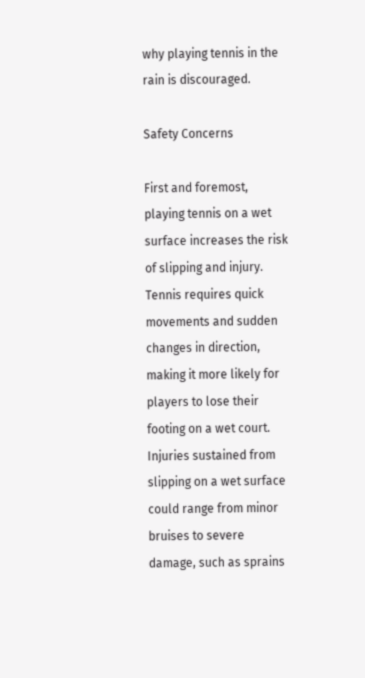why playing tennis in the rain is discouraged.

Safety Concerns

First and foremost, playing tennis on a wet surface increases the risk of slipping and injury. Tennis requires quick movements and sudden changes in direction, making it more likely for players to lose their footing on a wet court. Injuries sustained from slipping on a wet surface could range from minor bruises to severe damage, such as sprains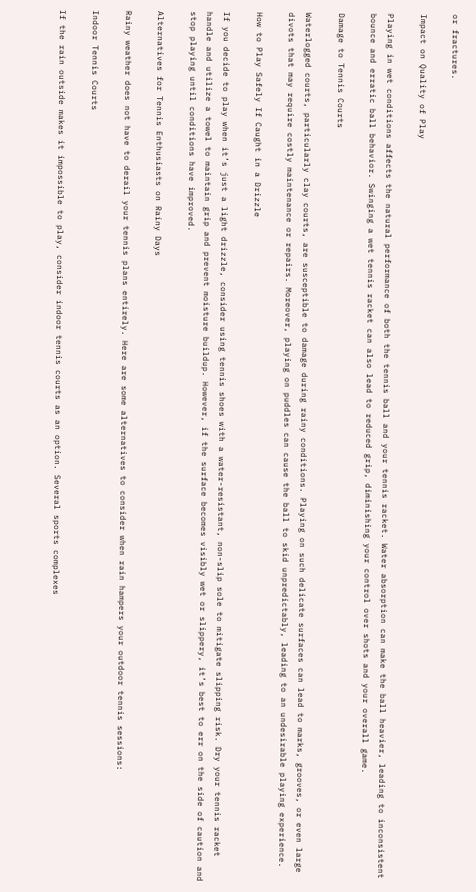or fractures.

Impact on Quality of Play

Playing in wet conditions affects the natural performance of both the tennis ball and your tennis racket. Water absorption can make the ball heavier, leading to inconsistent bounce and erratic ball behavior. Swinging a wet tennis racket can also lead to reduced grip, diminishing your control over shots and your overall game.

Damage to Tennis Courts

Waterlogged courts, particularly clay courts, are susceptible to damage during rainy conditions. Playing on such delicate surfaces can lead to marks, grooves, or even large divots that may require costly maintenance or repairs. Moreover, playing on puddles can cause the ball to skid unpredictably, leading to an undesirable playing experience.

How to Play Safely If Caught in a Drizzle

If you decide to play when it’s just a light drizzle, consider using tennis shoes with a water-resistant, non-slip sole to mitigate slipping risk. Dry your tennis racket handle and utilize a towel to maintain grip and prevent moisture buildup. However, if the surface becomes visibly wet or slippery, it’s best to err on the side of caution and stop playing until conditions have improved.

Alternatives for Tennis Enthusiasts on Rainy Days

Rainy weather does not have to derail your tennis plans entirely. Here are some alternatives to consider when rain hampers your outdoor tennis sessions:

Indoor Tennis Courts

If the rain outside makes it impossible to play, consider indoor tennis courts as an option. Several sports complexes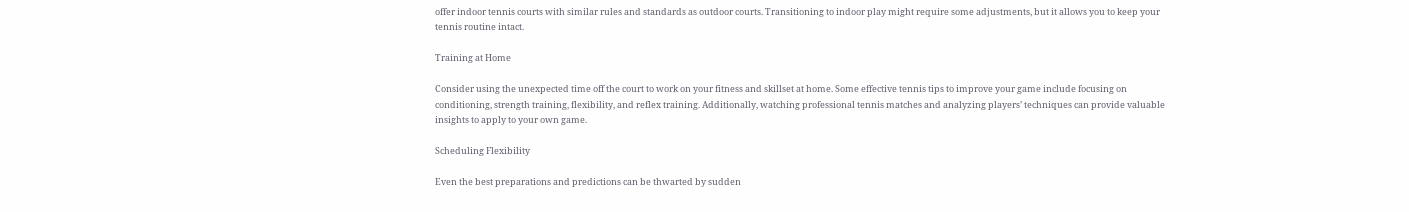offer indoor tennis courts with similar rules and standards as outdoor courts. Transitioning to indoor play might require some adjustments, but it allows you to keep your tennis routine intact.

Training at Home

Consider using the unexpected time off the court to work on your fitness and skillset at home. Some effective tennis tips to improve your game include focusing on conditioning, strength training, flexibility, and reflex training. Additionally, watching professional tennis matches and analyzing players’ techniques can provide valuable insights to apply to your own game.

Scheduling Flexibility

Even the best preparations and predictions can be thwarted by sudden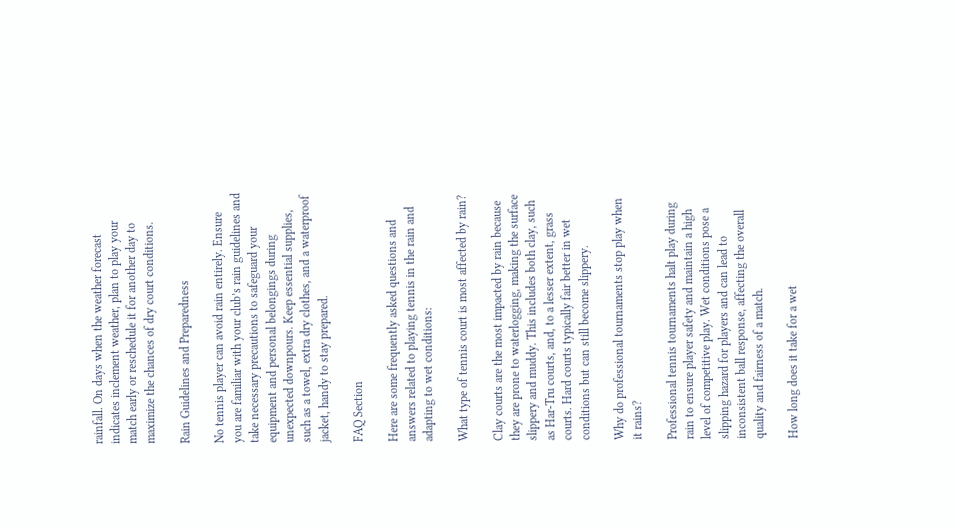rainfall. On days when the weather forecast indicates inclement weather, plan to play your match early or reschedule it for another day to maximize the chances of dry court conditions.

Rain Guidelines and Preparedness

No tennis player can avoid rain entirely. Ensure you are familiar with your club’s rain guidelines and take necessary precautions to safeguard your equipment and personal belongings during unexpected downpours. Keep essential supplies, such as a towel, extra dry clothes, and a waterproof jacket, handy to stay prepared.

FAQ Section

Here are some frequently asked questions and answers related to playing tennis in the rain and adapting to wet conditions:

What type of tennis court is most affected by rain?

Clay courts are the most impacted by rain because they are prone to waterlogging, making the surface slippery and muddy. This includes both clay, such as Har-Tru courts, and, to a lesser extent, grass courts. Hard courts typically fair better in wet conditions but can still become slippery.

Why do professional tournaments stop play when it rains?

Professional tennis tournaments halt play during rain to ensure player safety and maintain a high level of competitive play. Wet conditions pose a slipping hazard for players and can lead to inconsistent ball response, affecting the overall quality and fairness of a match.

How long does it take for a wet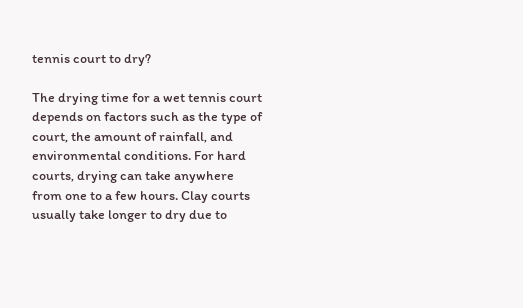tennis court to dry?

The drying time for a wet tennis court depends on factors such as the type of court, the amount of rainfall, and environmental conditions. For hard courts, drying can take anywhere from one to a few hours. Clay courts usually take longer to dry due to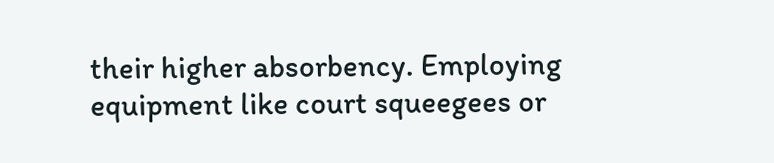their higher absorbency. Employing equipment like court squeegees or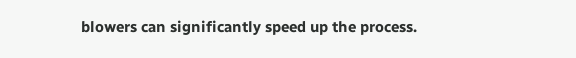blowers can significantly speed up the process.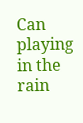Can playing in the rain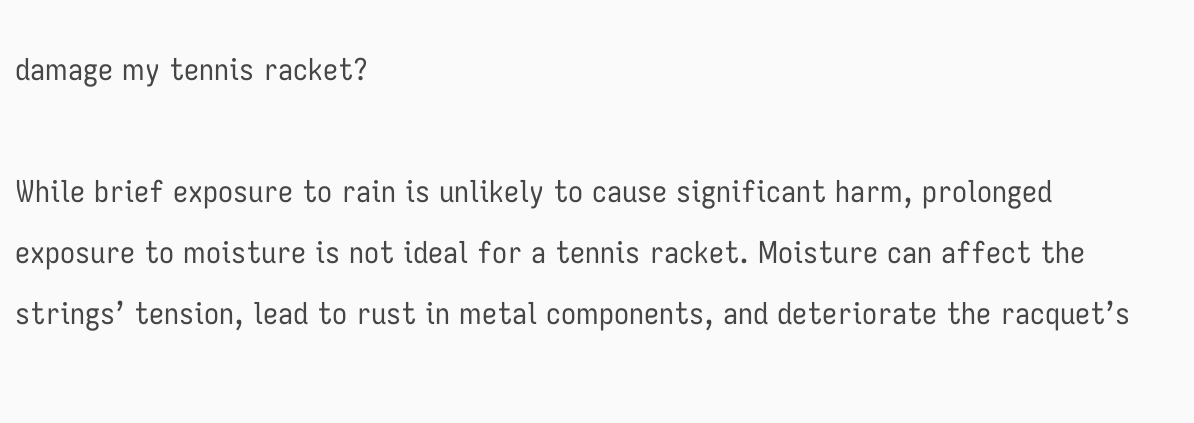damage my tennis racket?

While brief exposure to rain is unlikely to cause significant harm, prolonged exposure to moisture is not ideal for a tennis racket. Moisture can affect the strings’ tension, lead to rust in metal components, and deteriorate the racquet’s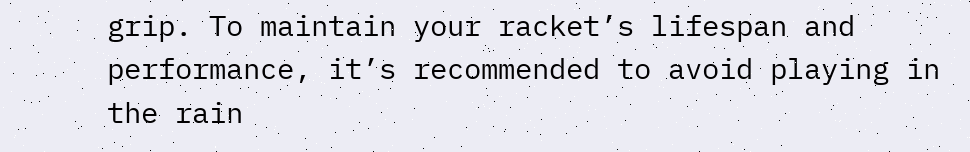grip. To maintain your racket’s lifespan and performance, it’s recommended to avoid playing in the rain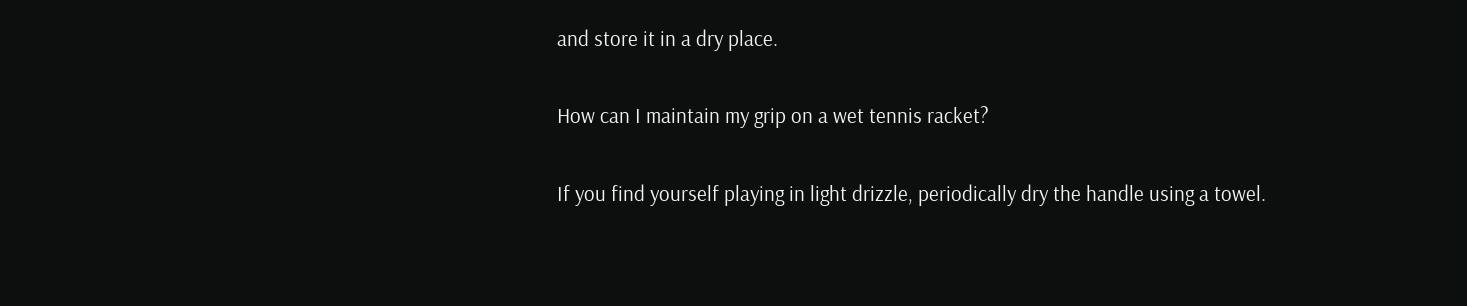and store it in a dry place.

How can I maintain my grip on a wet tennis racket?

If you find yourself playing in light drizzle, periodically dry the handle using a towel.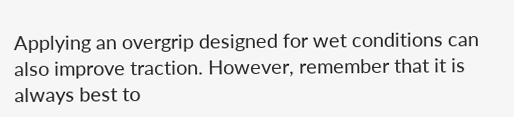Applying an overgrip designed for wet conditions can also improve traction. However, remember that it is always best to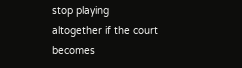stop playing altogether if the court becomes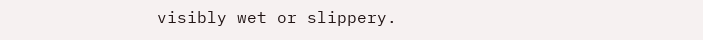visibly wet or slippery.